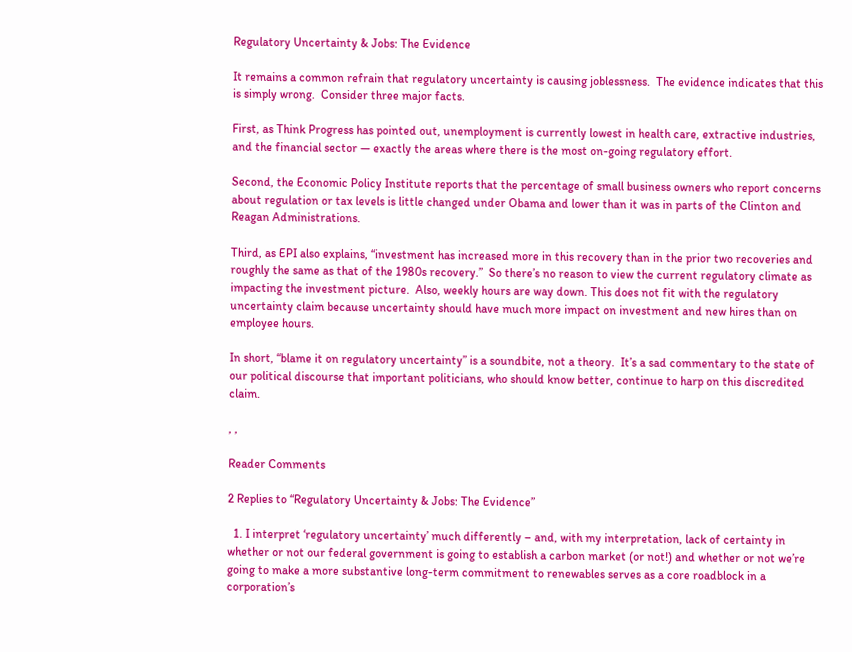Regulatory Uncertainty & Jobs: The Evidence

It remains a common refrain that regulatory uncertainty is causing joblessness.  The evidence indicates that this is simply wrong.  Consider three major facts.

First, as Think Progress has pointed out, unemployment is currently lowest in health care, extractive industries, and the financial sector — exactly the areas where there is the most on-going regulatory effort.

Second, the Economic Policy Institute reports that the percentage of small business owners who report concerns about regulation or tax levels is little changed under Obama and lower than it was in parts of the Clinton and Reagan Administrations.

Third, as EPI also explains, “investment has increased more in this recovery than in the prior two recoveries and roughly the same as that of the 1980s recovery.”  So there’s no reason to view the current regulatory climate as impacting the investment picture.  Also, weekly hours are way down. This does not fit with the regulatory uncertainty claim because uncertainty should have much more impact on investment and new hires than on employee hours.

In short, “blame it on regulatory uncertainty” is a soundbite, not a theory.  It’s a sad commentary to the state of our political discourse that important politicians, who should know better, continue to harp on this discredited claim.

, ,

Reader Comments

2 Replies to “Regulatory Uncertainty & Jobs: The Evidence”

  1. I interpret ‘regulatory uncertainty’ much differently – and, with my interpretation, lack of certainty in whether or not our federal government is going to establish a carbon market (or not!) and whether or not we’re going to make a more substantive long-term commitment to renewables serves as a core roadblock in a corporation’s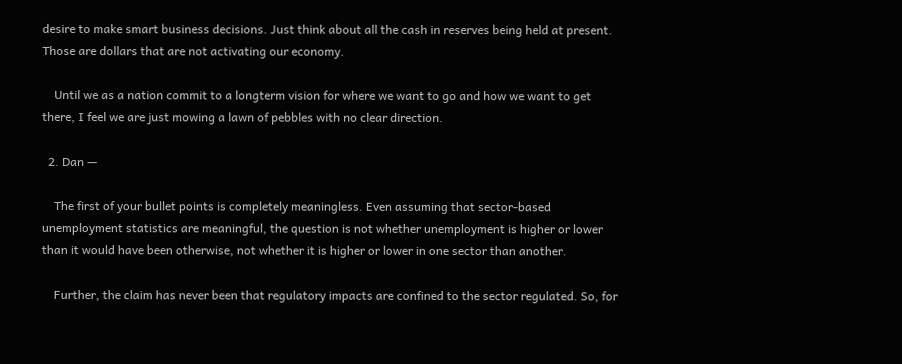desire to make smart business decisions. Just think about all the cash in reserves being held at present. Those are dollars that are not activating our economy.

    Until we as a nation commit to a longterm vision for where we want to go and how we want to get there, I feel we are just mowing a lawn of pebbles with no clear direction.

  2. Dan —

    The first of your bullet points is completely meaningless. Even assuming that sector-based unemployment statistics are meaningful, the question is not whether unemployment is higher or lower than it would have been otherwise, not whether it is higher or lower in one sector than another.

    Further, the claim has never been that regulatory impacts are confined to the sector regulated. So, for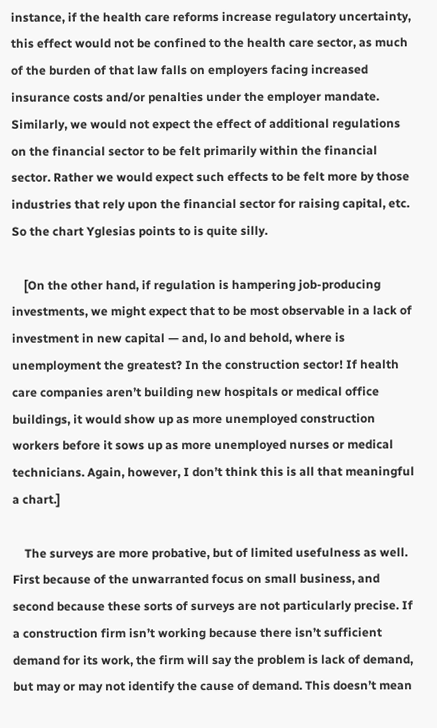instance, if the health care reforms increase regulatory uncertainty, this effect would not be confined to the health care sector, as much of the burden of that law falls on employers facing increased insurance costs and/or penalties under the employer mandate. Similarly, we would not expect the effect of additional regulations on the financial sector to be felt primarily within the financial sector. Rather we would expect such effects to be felt more by those industries that rely upon the financial sector for raising capital, etc. So the chart Yglesias points to is quite silly.

    [On the other hand, if regulation is hampering job-producing investments, we might expect that to be most observable in a lack of investment in new capital — and, lo and behold, where is unemployment the greatest? In the construction sector! If health care companies aren’t building new hospitals or medical office buildings, it would show up as more unemployed construction workers before it sows up as more unemployed nurses or medical technicians. Again, however, I don’t think this is all that meaningful a chart.]

    The surveys are more probative, but of limited usefulness as well. First because of the unwarranted focus on small business, and second because these sorts of surveys are not particularly precise. If a construction firm isn’t working because there isn’t sufficient demand for its work, the firm will say the problem is lack of demand, but may or may not identify the cause of demand. This doesn’t mean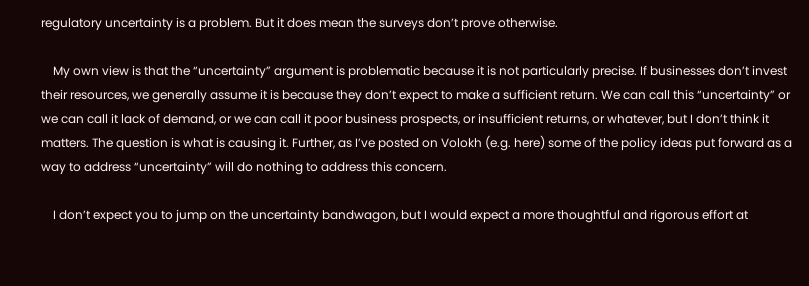regulatory uncertainty is a problem. But it does mean the surveys don’t prove otherwise.

    My own view is that the “uncertainty” argument is problematic because it is not particularly precise. If businesses don’t invest their resources, we generally assume it is because they don’t expect to make a sufficient return. We can call this “uncertainty” or we can call it lack of demand, or we can call it poor business prospects, or insufficient returns, or whatever, but I don’t think it matters. The question is what is causing it. Further, as I’ve posted on Volokh (e.g. here) some of the policy ideas put forward as a way to address “uncertainty” will do nothing to address this concern.

    I don’t expect you to jump on the uncertainty bandwagon, but I would expect a more thoughtful and rigorous effort at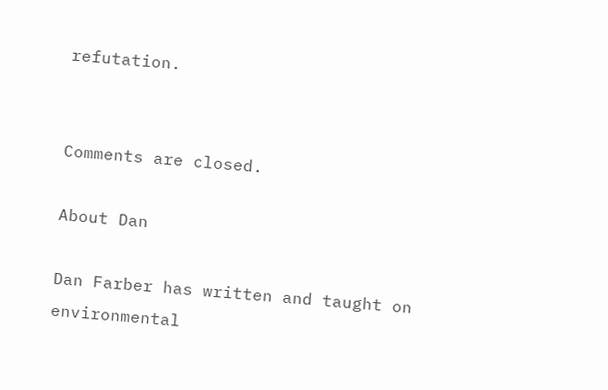refutation.


Comments are closed.

About Dan

Dan Farber has written and taught on environmental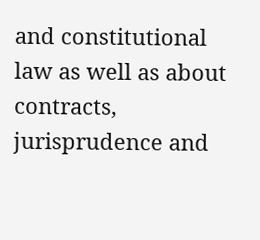and constitutional law as well as about contracts, jurisprudence and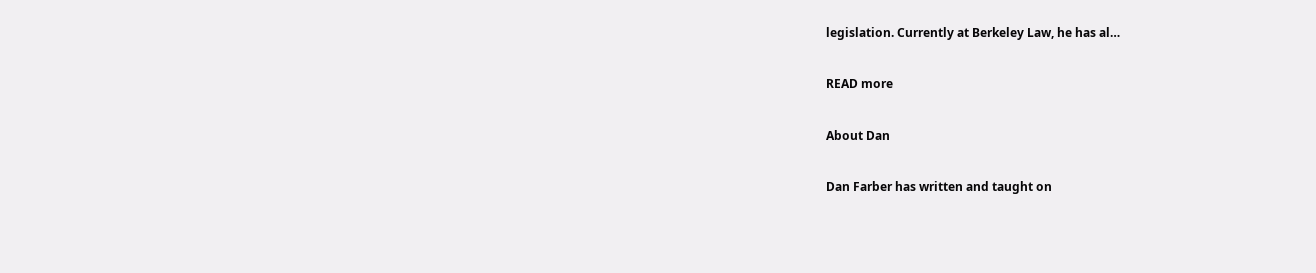legislation. Currently at Berkeley Law, he has al…

READ more

About Dan

Dan Farber has written and taught on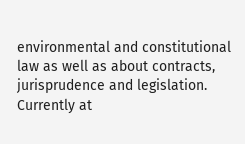environmental and constitutional law as well as about contracts, jurisprudence and legislation. Currently at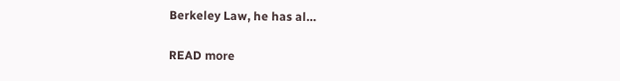Berkeley Law, he has al…

READ more